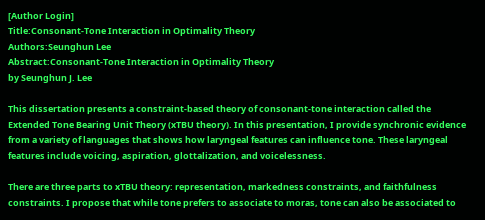[Author Login]
Title:Consonant-Tone Interaction in Optimality Theory
Authors:Seunghun Lee
Abstract:Consonant-Tone Interaction in Optimality Theory
by Seunghun J. Lee

This dissertation presents a constraint-based theory of consonant-tone interaction called the Extended Tone Bearing Unit Theory (xTBU theory). In this presentation, I provide synchronic evidence from a variety of languages that shows how laryngeal features can influence tone. These laryngeal features include voicing, aspiration, glottalization, and voicelessness.

There are three parts to xTBU theory: representation, markedness constraints, and faithfulness constraints. I propose that while tone prefers to associate to moras, tone can also be associated to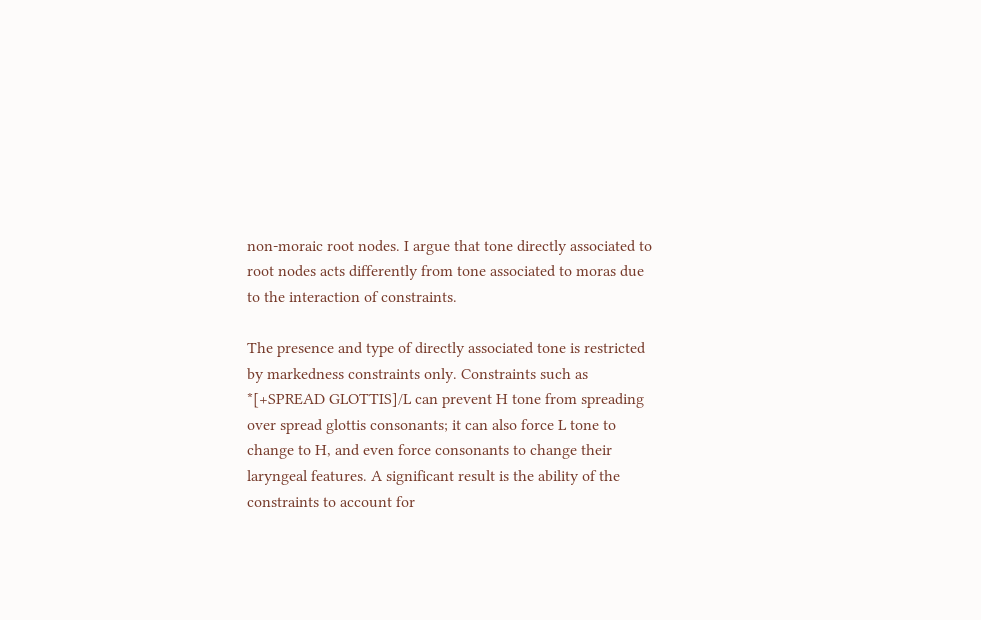non-moraic root nodes. I argue that tone directly associated to root nodes acts differently from tone associated to moras due to the interaction of constraints.

The presence and type of directly associated tone is restricted by markedness constraints only. Constraints such as *[+SPREAD GLOTTIS]/L can prevent H tone from spreading over spread glottis consonants; it can also force L tone to change to H, and even force consonants to change their laryngeal features. A significant result is the ability of the constraints to account for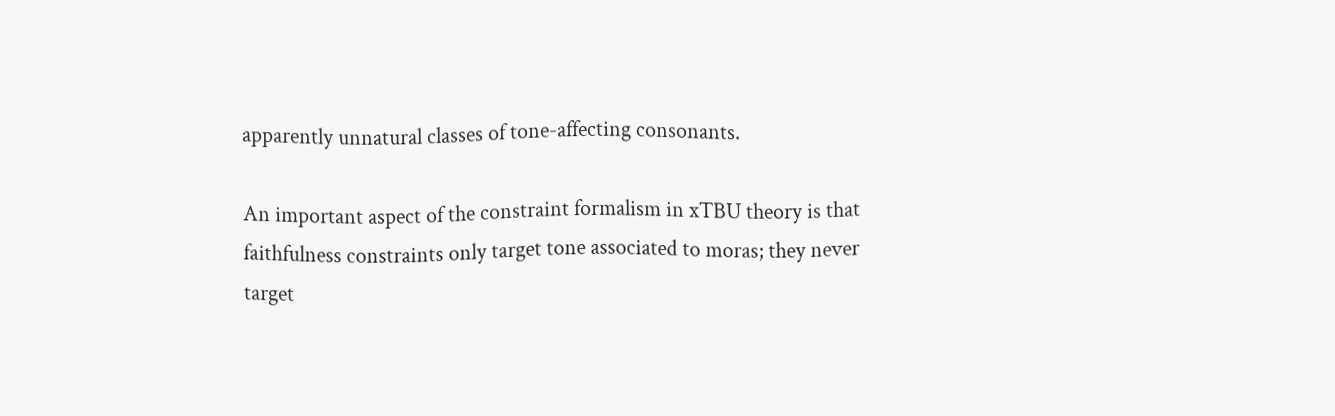apparently unnatural classes of tone-affecting consonants.

An important aspect of the constraint formalism in xTBU theory is that faithfulness constraints only target tone associated to moras; they never target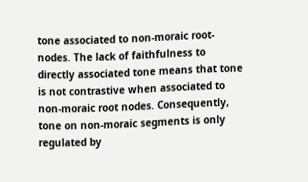tone associated to non-moraic root-nodes. The lack of faithfulness to directly associated tone means that tone is not contrastive when associated to non-moraic root nodes. Consequently, tone on non-moraic segments is only regulated by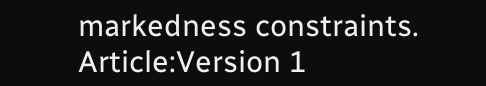markedness constraints.
Article:Version 1